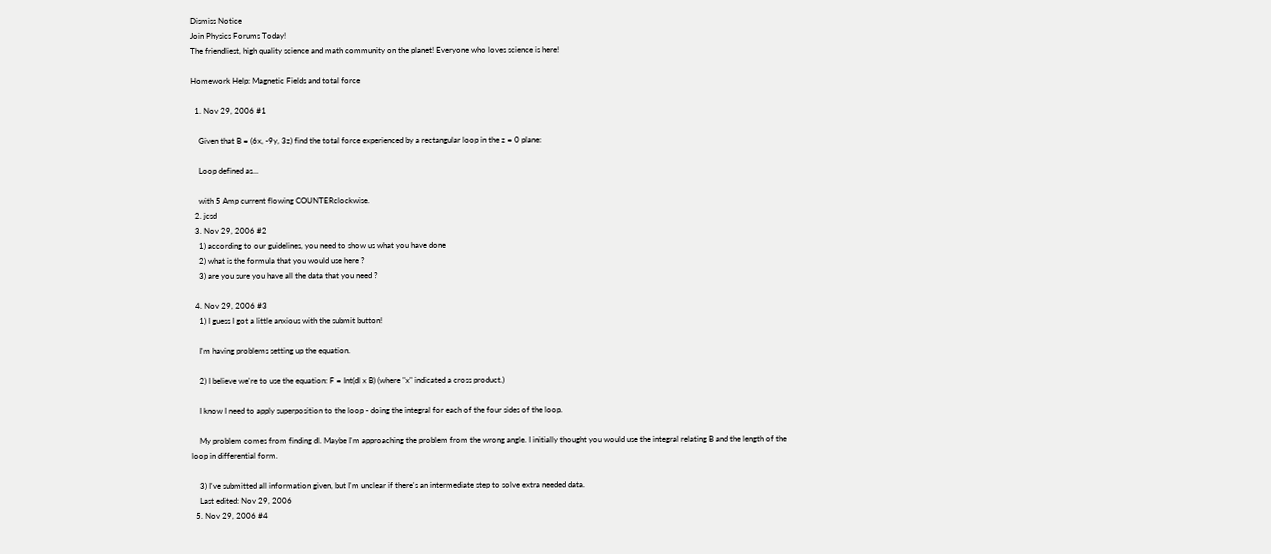Dismiss Notice
Join Physics Forums Today!
The friendliest, high quality science and math community on the planet! Everyone who loves science is here!

Homework Help: Magnetic Fields and total force

  1. Nov 29, 2006 #1

    Given that B = (6x, -9y, 3z) find the total force experienced by a rectangular loop in the z = 0 plane:

    Loop defined as...

    with 5 Amp current flowing COUNTERclockwise.
  2. jcsd
  3. Nov 29, 2006 #2
    1) according to our guidelines, you need to show us what you have done
    2) what is the formula that you would use here ?
    3) are you sure you have all the data that you need ?

  4. Nov 29, 2006 #3
    1) I guess I got a little anxious with the submit button!

    I'm having problems setting up the equation.

    2) I believe we're to use the equation: F = Int(dl x B) (where "x" indicated a cross product.)

    I know I need to apply superposition to the loop - doing the integral for each of the four sides of the loop.

    My problem comes from finding dl. Maybe I'm approaching the problem from the wrong angle. I initially thought you would use the integral relating B and the length of the loop in differential form.

    3) I've submitted all information given, but I'm unclear if there's an intermediate step to solve extra needed data.
    Last edited: Nov 29, 2006
  5. Nov 29, 2006 #4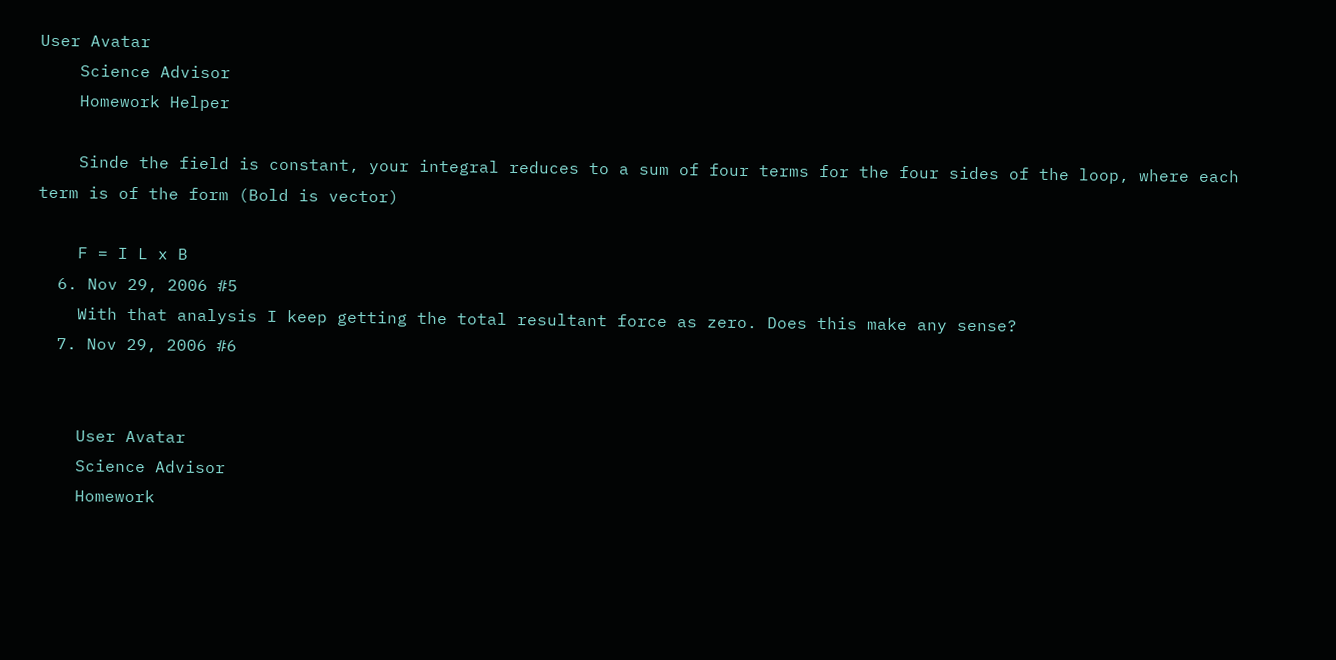User Avatar
    Science Advisor
    Homework Helper

    Sinde the field is constant, your integral reduces to a sum of four terms for the four sides of the loop, where each term is of the form (Bold is vector)

    F = I L x B
  6. Nov 29, 2006 #5
    With that analysis I keep getting the total resultant force as zero. Does this make any sense?
  7. Nov 29, 2006 #6


    User Avatar
    Science Advisor
    Homework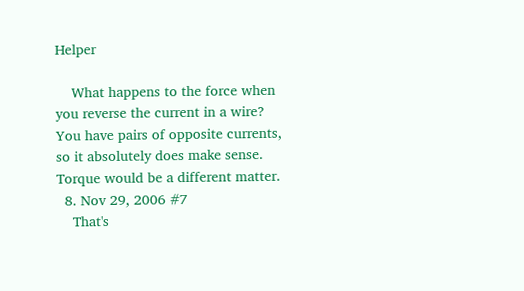Helper

    What happens to the force when you reverse the current in a wire? You have pairs of opposite currents, so it absolutely does make sense. Torque would be a different matter.
  8. Nov 29, 2006 #7
    That's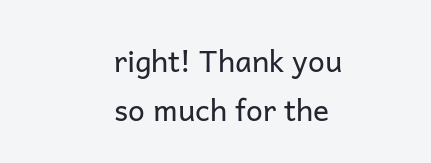right! Thank you so much for the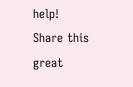help!
Share this great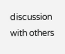discussion with others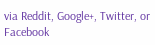via Reddit, Google+, Twitter, or Facebook